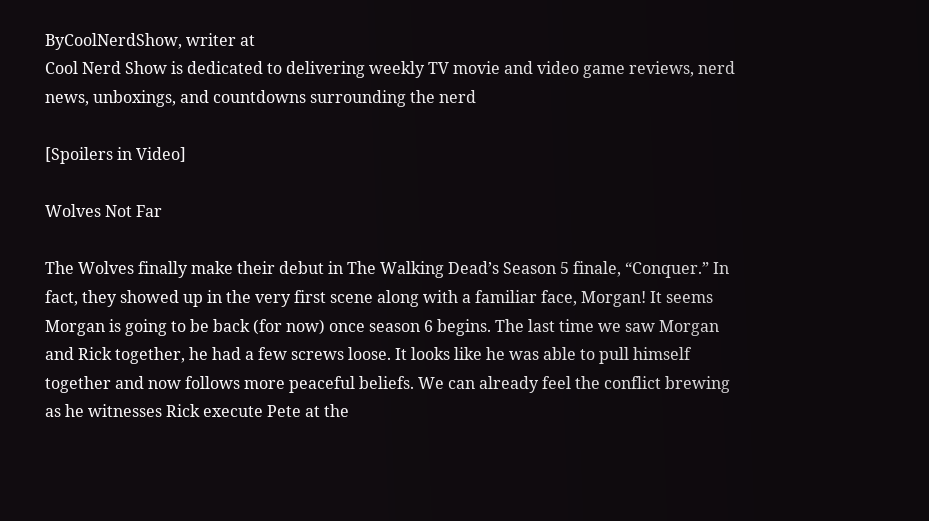ByCoolNerdShow, writer at
Cool Nerd Show is dedicated to delivering weekly TV movie and video game reviews, nerd news, unboxings, and countdowns surrounding the nerd

[Spoilers in Video]

Wolves Not Far

The Wolves finally make their debut in The Walking Dead’s Season 5 finale, “Conquer.” In fact, they showed up in the very first scene along with a familiar face, Morgan! It seems Morgan is going to be back (for now) once season 6 begins. The last time we saw Morgan and Rick together, he had a few screws loose. It looks like he was able to pull himself together and now follows more peaceful beliefs. We can already feel the conflict brewing as he witnesses Rick execute Pete at the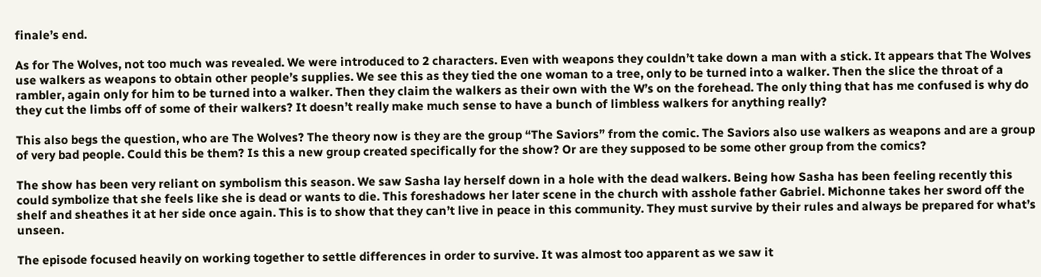finale’s end.

As for The Wolves, not too much was revealed. We were introduced to 2 characters. Even with weapons they couldn’t take down a man with a stick. It appears that The Wolves use walkers as weapons to obtain other people’s supplies. We see this as they tied the one woman to a tree, only to be turned into a walker. Then the slice the throat of a rambler, again only for him to be turned into a walker. Then they claim the walkers as their own with the W’s on the forehead. The only thing that has me confused is why do they cut the limbs off of some of their walkers? It doesn’t really make much sense to have a bunch of limbless walkers for anything really?

This also begs the question, who are The Wolves? The theory now is they are the group “The Saviors” from the comic. The Saviors also use walkers as weapons and are a group of very bad people. Could this be them? Is this a new group created specifically for the show? Or are they supposed to be some other group from the comics?

The show has been very reliant on symbolism this season. We saw Sasha lay herself down in a hole with the dead walkers. Being how Sasha has been feeling recently this could symbolize that she feels like she is dead or wants to die. This foreshadows her later scene in the church with asshole father Gabriel. Michonne takes her sword off the shelf and sheathes it at her side once again. This is to show that they can’t live in peace in this community. They must survive by their rules and always be prepared for what’s unseen.

The episode focused heavily on working together to settle differences in order to survive. It was almost too apparent as we saw it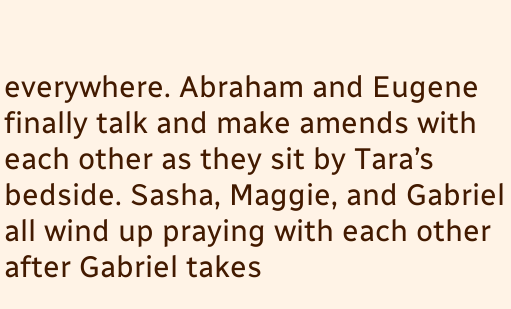everywhere. Abraham and Eugene finally talk and make amends with each other as they sit by Tara’s bedside. Sasha, Maggie, and Gabriel all wind up praying with each other after Gabriel takes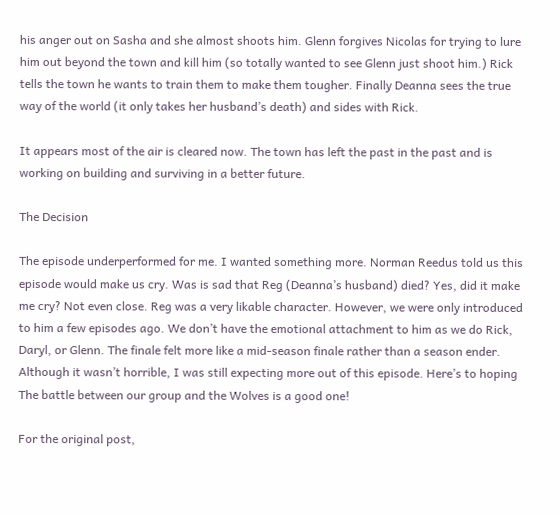his anger out on Sasha and she almost shoots him. Glenn forgives Nicolas for trying to lure him out beyond the town and kill him (so totally wanted to see Glenn just shoot him.) Rick tells the town he wants to train them to make them tougher. Finally Deanna sees the true way of the world (it only takes her husband’s death) and sides with Rick.

It appears most of the air is cleared now. The town has left the past in the past and is working on building and surviving in a better future.

The Decision

The episode underperformed for me. I wanted something more. Norman Reedus told us this episode would make us cry. Was is sad that Reg (Deanna’s husband) died? Yes, did it make me cry? Not even close. Reg was a very likable character. However, we were only introduced to him a few episodes ago. We don’t have the emotional attachment to him as we do Rick, Daryl, or Glenn. The finale felt more like a mid-season finale rather than a season ender. Although it wasn’t horrible, I was still expecting more out of this episode. Here’s to hoping The battle between our group and the Wolves is a good one!

For the original post,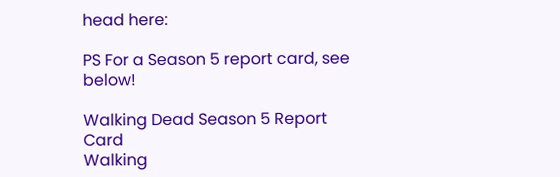head here:

PS For a Season 5 report card, see below!

Walking Dead Season 5 Report Card
Walking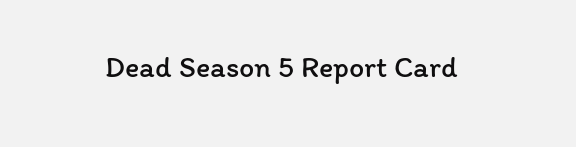Dead Season 5 Report Card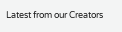Latest from our Creators